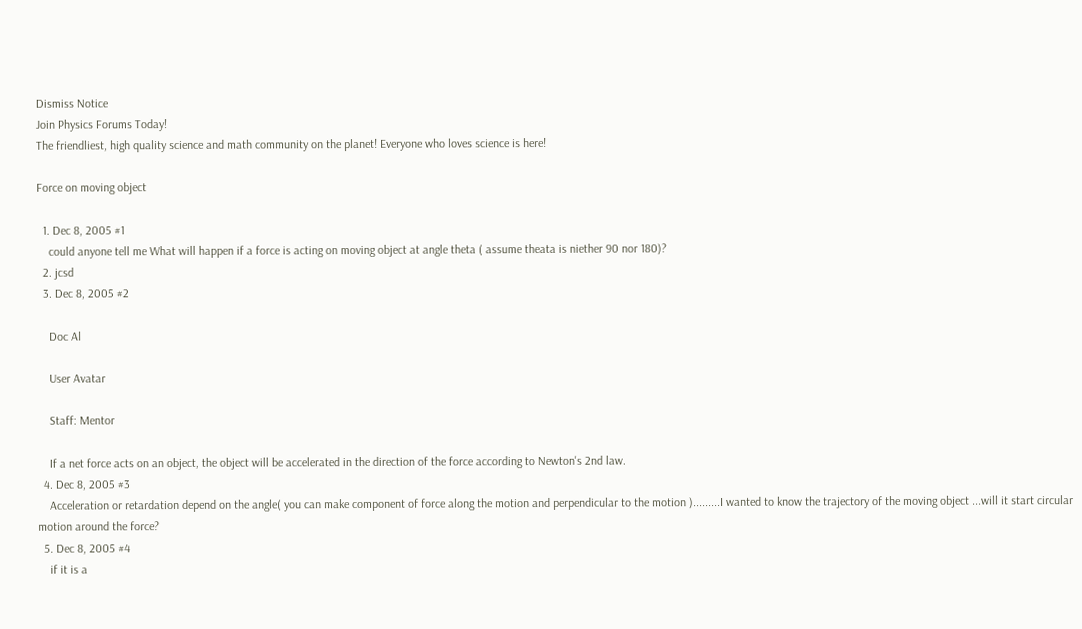Dismiss Notice
Join Physics Forums Today!
The friendliest, high quality science and math community on the planet! Everyone who loves science is here!

Force on moving object

  1. Dec 8, 2005 #1
    could anyone tell me What will happen if a force is acting on moving object at angle theta ( assume theata is niether 90 nor 180)?
  2. jcsd
  3. Dec 8, 2005 #2

    Doc Al

    User Avatar

    Staff: Mentor

    If a net force acts on an object, the object will be accelerated in the direction of the force according to Newton's 2nd law.
  4. Dec 8, 2005 #3
    Acceleration or retardation depend on the angle( you can make component of force along the motion and perpendicular to the motion ).........I wanted to know the trajectory of the moving object ...will it start circular motion around the force?
  5. Dec 8, 2005 #4
    if it is a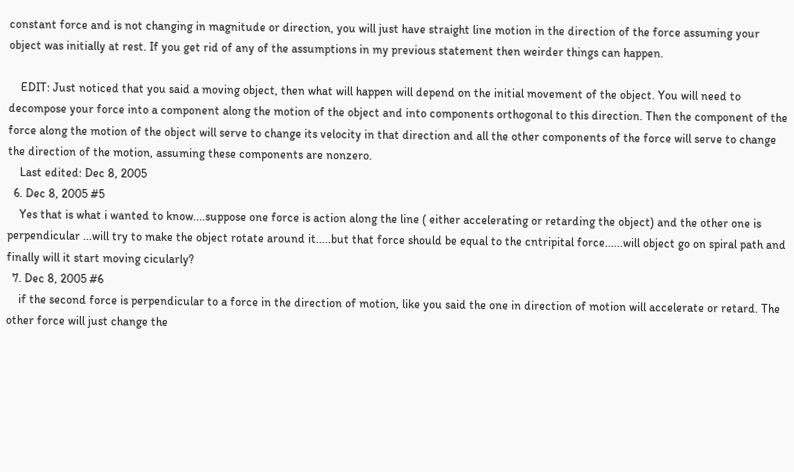constant force and is not changing in magnitude or direction, you will just have straight line motion in the direction of the force assuming your object was initially at rest. If you get rid of any of the assumptions in my previous statement then weirder things can happen.

    EDIT: Just noticed that you said a moving object, then what will happen will depend on the initial movement of the object. You will need to decompose your force into a component along the motion of the object and into components orthogonal to this direction. Then the component of the force along the motion of the object will serve to change its velocity in that direction and all the other components of the force will serve to change the direction of the motion, assuming these components are nonzero.
    Last edited: Dec 8, 2005
  6. Dec 8, 2005 #5
    Yes that is what i wanted to know....suppose one force is action along the line ( either accelerating or retarding the object) and the other one is perpendicular ...will try to make the object rotate around it.....but that force should be equal to the cntripital force......will object go on spiral path and finally will it start moving cicularly?
  7. Dec 8, 2005 #6
    if the second force is perpendicular to a force in the direction of motion, like you said the one in direction of motion will accelerate or retard. The other force will just change the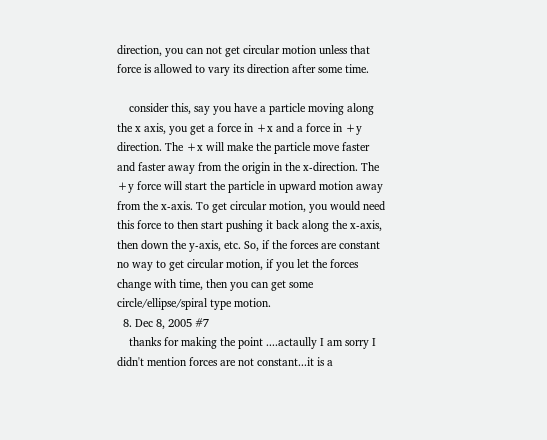direction, you can not get circular motion unless that force is allowed to vary its direction after some time.

    consider this, say you have a particle moving along the x axis, you get a force in +x and a force in +y direction. The +x will make the particle move faster and faster away from the origin in the x-direction. The +y force will start the particle in upward motion away from the x-axis. To get circular motion, you would need this force to then start pushing it back along the x-axis, then down the y-axis, etc. So, if the forces are constant no way to get circular motion, if you let the forces change with time, then you can get some circle/ellipse/spiral type motion.
  8. Dec 8, 2005 #7
    thanks for making the point ....actaully I am sorry I didn't mention forces are not constant...it is a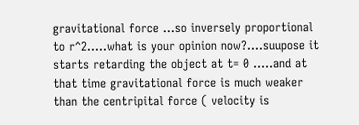gravitational force ...so inversely proportional to r^2.....what is your opinion now?....suupose it starts retarding the object at t= 0 .....and at that time gravitational force is much weaker than the centripital force ( velocity is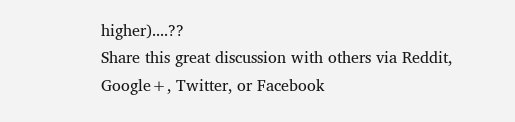higher)....??
Share this great discussion with others via Reddit, Google+, Twitter, or Facebook